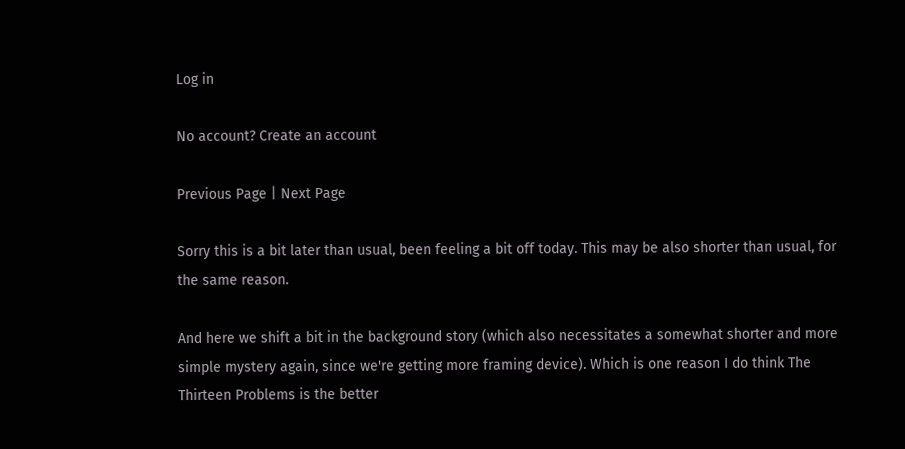Log in

No account? Create an account

Previous Page | Next Page

Sorry this is a bit later than usual, been feeling a bit off today. This may be also shorter than usual, for the same reason.

And here we shift a bit in the background story (which also necessitates a somewhat shorter and more simple mystery again, since we're getting more framing device). Which is one reason I do think The Thirteen Problems is the better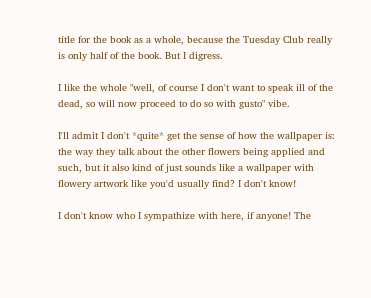title for the book as a whole, because the Tuesday Club really is only half of the book. But I digress.

I like the whole "well, of course I don't want to speak ill of the dead, so will now proceed to do so with gusto" vibe.

I'll admit I don't *quite* get the sense of how the wallpaper is: the way they talk about the other flowers being applied and such, but it also kind of just sounds like a wallpaper with flowery artwork like you'd usually find? I don't know!

I don't know who I sympathize with here, if anyone! The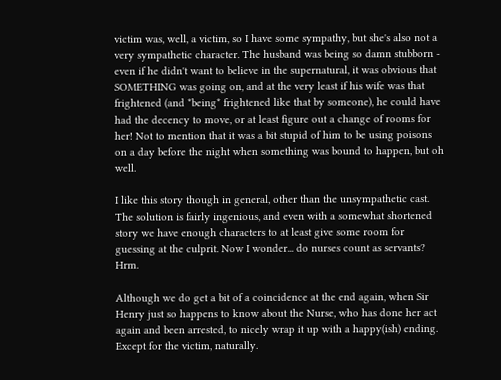victim was, well, a victim, so I have some sympathy, but she's also not a very sympathetic character. The husband was being so damn stubborn - even if he didn't want to believe in the supernatural, it was obvious that SOMETHING was going on, and at the very least if his wife was that frightened (and *being* frightened like that by someone), he could have had the decency to move, or at least figure out a change of rooms for her! Not to mention that it was a bit stupid of him to be using poisons on a day before the night when something was bound to happen, but oh well.

I like this story though in general, other than the unsympathetic cast. The solution is fairly ingenious, and even with a somewhat shortened story we have enough characters to at least give some room for guessing at the culprit. Now I wonder... do nurses count as servants? Hrm.

Although we do get a bit of a coincidence at the end again, when Sir Henry just so happens to know about the Nurse, who has done her act again and been arrested, to nicely wrap it up with a happy(ish) ending. Except for the victim, naturally.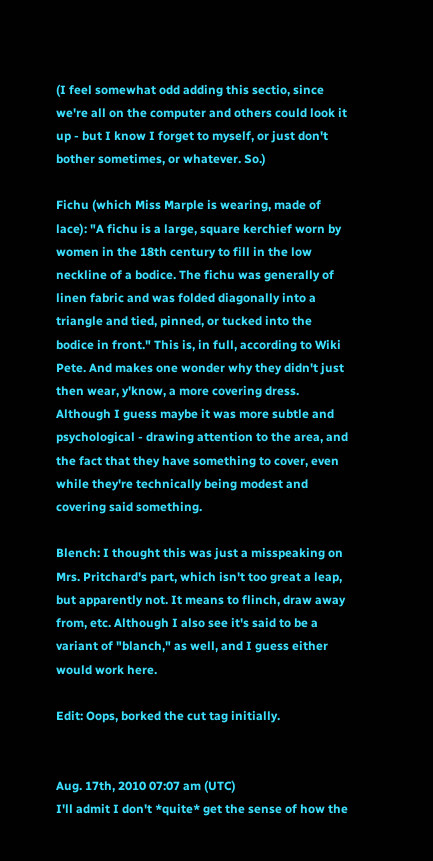(I feel somewhat odd adding this sectio, since we're all on the computer and others could look it up - but I know I forget to myself, or just don't bother sometimes, or whatever. So.)

Fichu (which Miss Marple is wearing, made of lace): "A fichu is a large, square kerchief worn by women in the 18th century to fill in the low neckline of a bodice. The fichu was generally of linen fabric and was folded diagonally into a triangle and tied, pinned, or tucked into the bodice in front." This is, in full, according to Wiki Pete. And makes one wonder why they didn't just then wear, y'know, a more covering dress. Although I guess maybe it was more subtle and psychological - drawing attention to the area, and the fact that they have something to cover, even while they're technically being modest and covering said something.

Blench: I thought this was just a misspeaking on Mrs. Pritchard's part, which isn't too great a leap, but apparently not. It means to flinch, draw away from, etc. Although I also see it's said to be a variant of "blanch," as well, and I guess either would work here.

Edit: Oops, borked the cut tag initially.


Aug. 17th, 2010 07:07 am (UTC)
I'll admit I don't *quite* get the sense of how the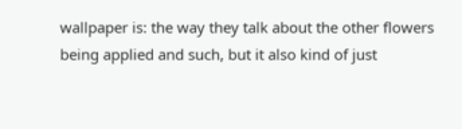wallpaper is: the way they talk about the other flowers being applied and such, but it also kind of just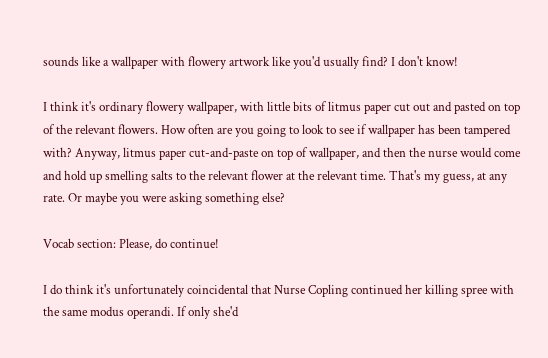sounds like a wallpaper with flowery artwork like you'd usually find? I don't know!

I think it's ordinary flowery wallpaper, with little bits of litmus paper cut out and pasted on top of the relevant flowers. How often are you going to look to see if wallpaper has been tampered with? Anyway, litmus paper cut-and-paste on top of wallpaper, and then the nurse would come and hold up smelling salts to the relevant flower at the relevant time. That's my guess, at any rate. Or maybe you were asking something else?

Vocab section: Please, do continue!

I do think it's unfortunately coincidental that Nurse Copling continued her killing spree with the same modus operandi. If only she'd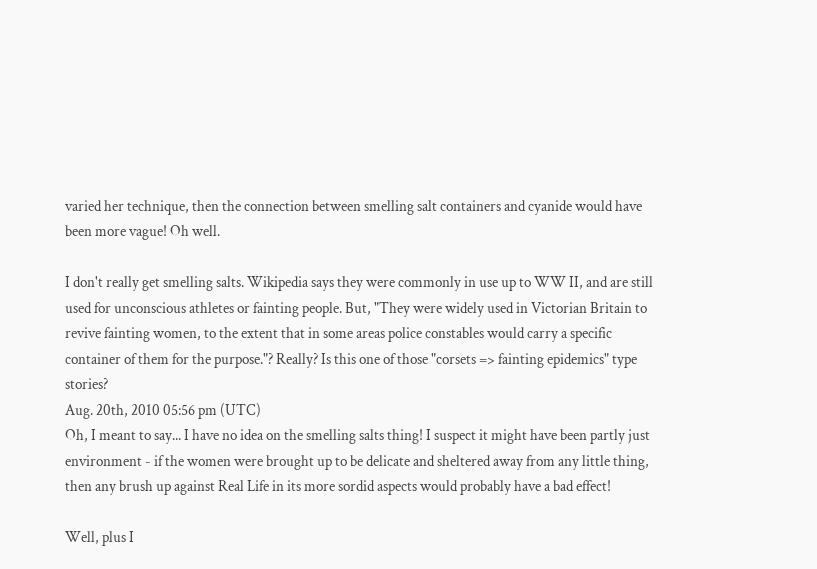varied her technique, then the connection between smelling salt containers and cyanide would have been more vague! Oh well.

I don't really get smelling salts. Wikipedia says they were commonly in use up to WW II, and are still used for unconscious athletes or fainting people. But, "They were widely used in Victorian Britain to revive fainting women, to the extent that in some areas police constables would carry a specific container of them for the purpose."? Really? Is this one of those "corsets => fainting epidemics" type stories?
Aug. 20th, 2010 05:56 pm (UTC)
Oh, I meant to say... I have no idea on the smelling salts thing! I suspect it might have been partly just environment - if the women were brought up to be delicate and sheltered away from any little thing, then any brush up against Real Life in its more sordid aspects would probably have a bad effect!

Well, plus I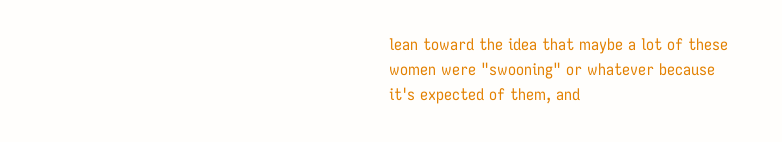lean toward the idea that maybe a lot of these women were "swooning" or whatever because it's expected of them, and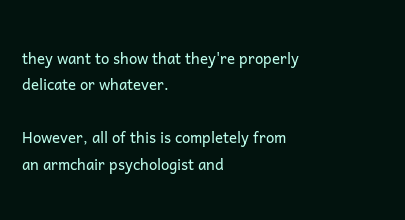they want to show that they're properly delicate or whatever.

However, all of this is completely from an armchair psychologist and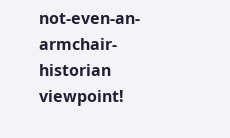not-even-an-armchair-historian viewpoint!